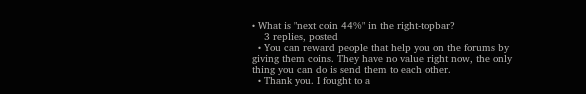• What is "next coin 44%" in the right-topbar?
    3 replies, posted
  • You can reward people that help you on the forums by giving them coins. They have no value right now, the only thing you can do is send them to each other.
  • Thank you. I fought to a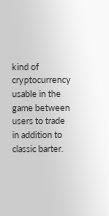kind of cryptocurrency usable in the game between users to trade in addition to classic barter.